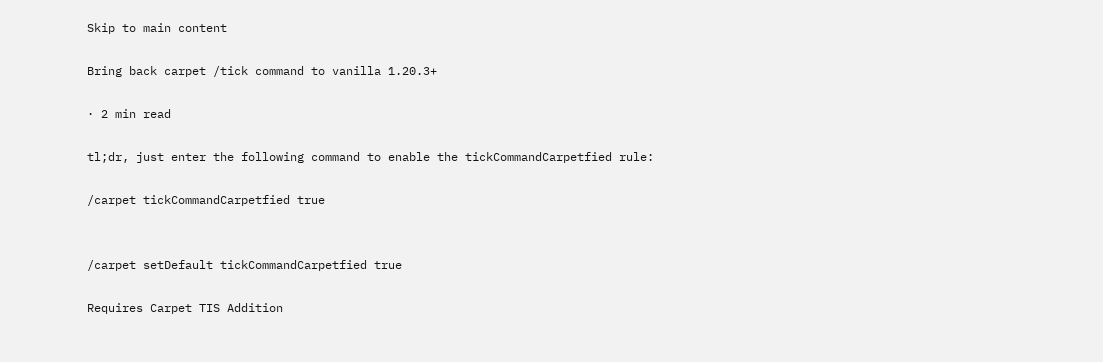Skip to main content

Bring back carpet /tick command to vanilla 1.20.3+

· 2 min read

tl;dr, just enter the following command to enable the tickCommandCarpetfied rule:

/carpet tickCommandCarpetfied true


/carpet setDefault tickCommandCarpetfied true

Requires Carpet TIS Addition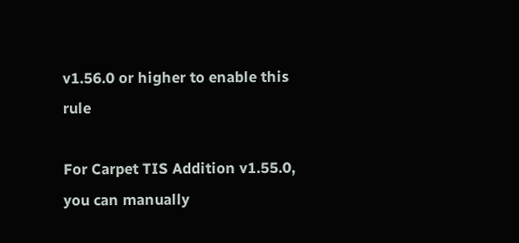v1.56.0 or higher to enable this rule

For Carpet TIS Addition v1.55.0, you can manually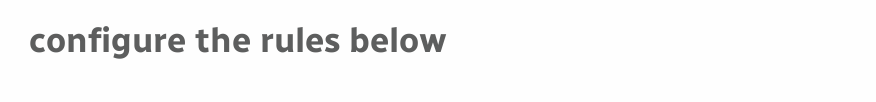configure the rules below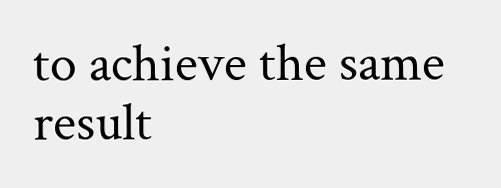to achieve the same result